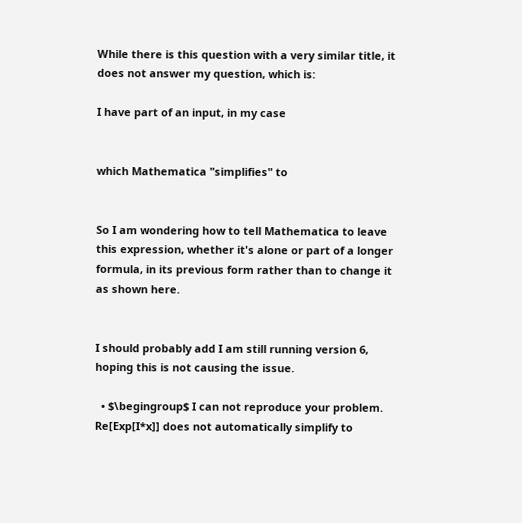While there is this question with a very similar title, it does not answer my question, which is:

I have part of an input, in my case


which Mathematica "simplifies" to


So I am wondering how to tell Mathematica to leave this expression, whether it's alone or part of a longer formula, in its previous form rather than to change it as shown here.


I should probably add I am still running version 6, hoping this is not causing the issue.

  • $\begingroup$ I can not reproduce your problem. Re[Exp[I*x]] does not automatically simplify to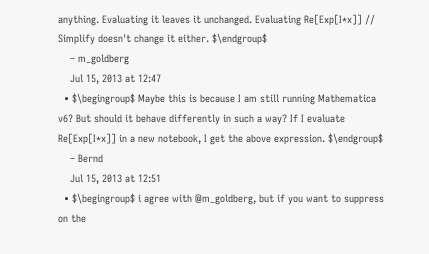anything. Evaluating it leaves it unchanged. Evaluating Re[Exp[I*x]] // Simplify doesn't change it either. $\endgroup$
    – m_goldberg
    Jul 15, 2013 at 12:47
  • $\begingroup$ Maybe this is because I am still running Mathematica v6? But should it behave differently in such a way? If I evaluate Re[Exp[I*x]] in a new notebook, I get the above expression. $\endgroup$
    – Bernd
    Jul 15, 2013 at 12:51
  • $\begingroup$ i agree with @m_goldberg, but if you want to suppress on the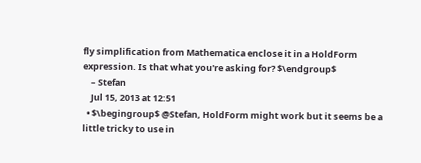fly simplification from Mathematica enclose it in a HoldForm expression. Is that what you're asking for? $\endgroup$
    – Stefan
    Jul 15, 2013 at 12:51
  • $\begingroup$ @Stefan, HoldForm might work but it seems be a little tricky to use in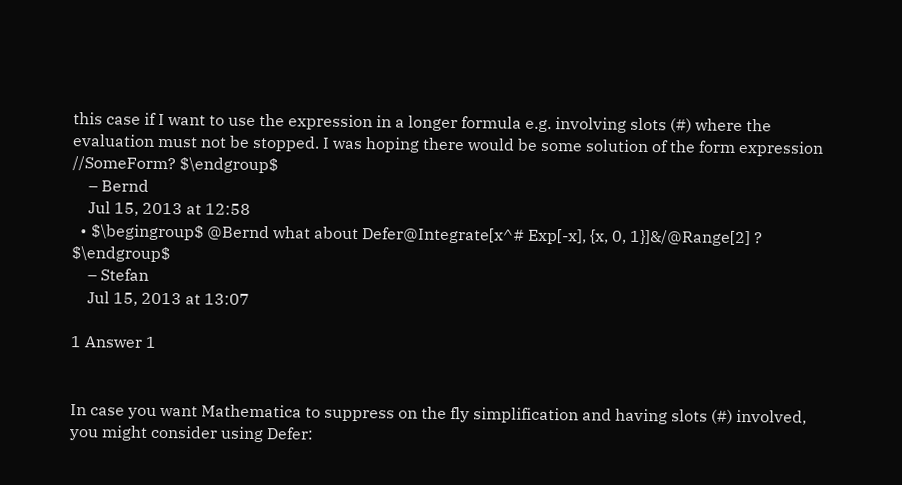this case if I want to use the expression in a longer formula e.g. involving slots (#) where the evaluation must not be stopped. I was hoping there would be some solution of the form expression //SomeForm? $\endgroup$
    – Bernd
    Jul 15, 2013 at 12:58
  • $\begingroup$ @Bernd what about Defer@Integrate[x^# Exp[-x], {x, 0, 1}]&/@Range[2] ? $\endgroup$
    – Stefan
    Jul 15, 2013 at 13:07

1 Answer 1


In case you want Mathematica to suppress on the fly simplification and having slots (#) involved, you might consider using Defer: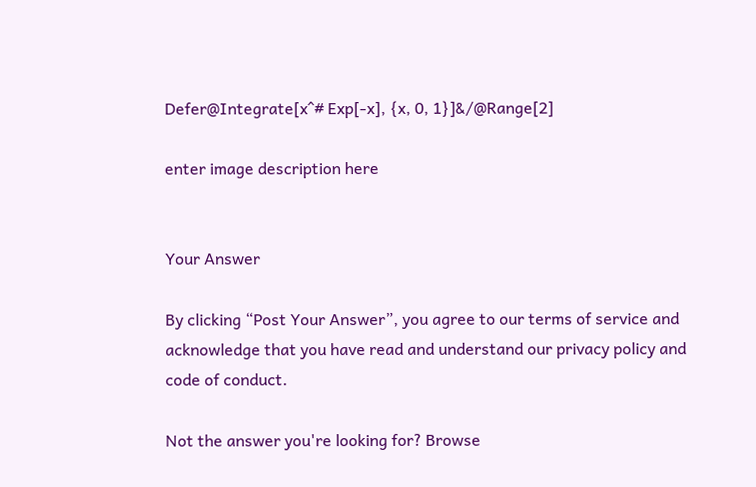Defer@Integrate[x^# Exp[-x], {x, 0, 1}]&/@Range[2]

enter image description here


Your Answer

By clicking “Post Your Answer”, you agree to our terms of service and acknowledge that you have read and understand our privacy policy and code of conduct.

Not the answer you're looking for? Browse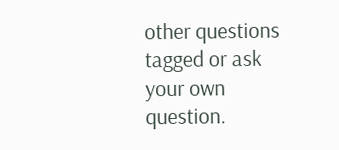other questions tagged or ask your own question.